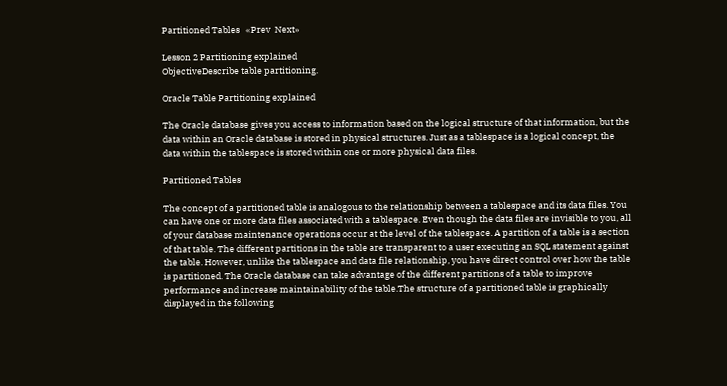Partitioned Tables   «Prev  Next»

Lesson 2 Partitioning explained
ObjectiveDescribe table partitioning.

Oracle Table Partitioning explained

The Oracle database gives you access to information based on the logical structure of that information, but the data within an Oracle database is stored in physical structures. Just as a tablespace is a logical concept, the data within the tablespace is stored within one or more physical data files.

Partitioned Tables

The concept of a partitioned table is analogous to the relationship between a tablespace and its data files. You can have one or more data files associated with a tablespace. Even though the data files are invisible to you, all of your database maintenance operations occur at the level of the tablespace. A partition of a table is a section of that table. The different partitions in the table are transparent to a user executing an SQL statement against the table. However, unlike the tablespace and data file relationship, you have direct control over how the table is partitioned. The Oracle database can take advantage of the different partitions of a table to improve performance and increase maintainability of the table.The structure of a partitioned table is graphically displayed in the following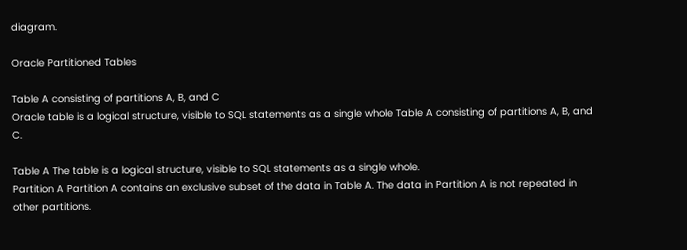diagram.

Oracle Partitioned Tables

Table A consisting of partitions A, B, and C
Oracle table is a logical structure, visible to SQL statements as a single whole Table A consisting of partitions A, B, and C.

Table A The table is a logical structure, visible to SQL statements as a single whole.
Partition A Partition A contains an exclusive subset of the data in Table A. The data in Partition A is not repeated in other partitions.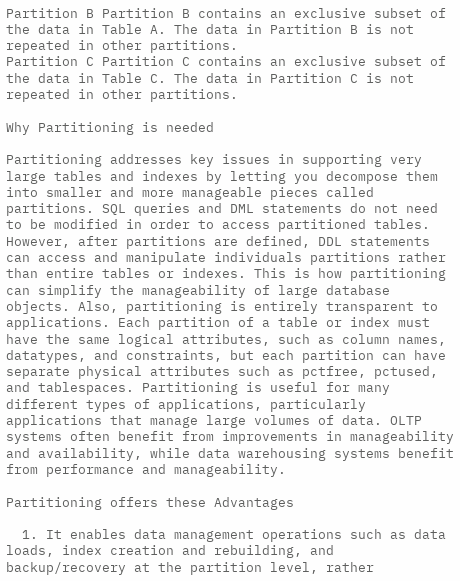Partition B Partition B contains an exclusive subset of the data in Table A. The data in Partition B is not repeated in other partitions.
Partition C Partition C contains an exclusive subset of the data in Table C. The data in Partition C is not repeated in other partitions.

Why Partitioning is needed

Partitioning addresses key issues in supporting very large tables and indexes by letting you decompose them into smaller and more manageable pieces called partitions. SQL queries and DML statements do not need to be modified in order to access partitioned tables. However, after partitions are defined, DDL statements can access and manipulate individuals partitions rather than entire tables or indexes. This is how partitioning can simplify the manageability of large database objects. Also, partitioning is entirely transparent to applications. Each partition of a table or index must have the same logical attributes, such as column names, datatypes, and constraints, but each partition can have separate physical attributes such as pctfree, pctused, and tablespaces. Partitioning is useful for many different types of applications, particularly applications that manage large volumes of data. OLTP systems often benefit from improvements in manageability and availability, while data warehousing systems benefit from performance and manageability.

Partitioning offers these Advantages

  1. It enables data management operations such as data loads, index creation and rebuilding, and backup/recovery at the partition level, rather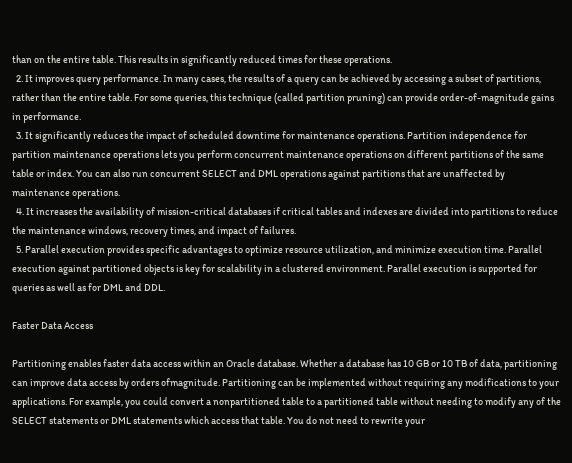than on the entire table. This results in significantly reduced times for these operations.
  2. It improves query performance. In many cases, the results of a query can be achieved by accessing a subset of partitions, rather than the entire table. For some queries, this technique (called partition pruning) can provide order-of-magnitude gains in performance.
  3. It significantly reduces the impact of scheduled downtime for maintenance operations. Partition independence for partition maintenance operations lets you perform concurrent maintenance operations on different partitions of the same table or index. You can also run concurrent SELECT and DML operations against partitions that are unaffected by maintenance operations.
  4. It increases the availability of mission-critical databases if critical tables and indexes are divided into partitions to reduce the maintenance windows, recovery times, and impact of failures.
  5. Parallel execution provides specific advantages to optimize resource utilization, and minimize execution time. Parallel execution against partitioned objects is key for scalability in a clustered environment. Parallel execution is supported for queries as well as for DML and DDL.

Faster Data Access

Partitioning enables faster data access within an Oracle database. Whether a database has 10 GB or 10 TB of data, partitioning can improve data access by orders ofmagnitude. Partitioning can be implemented without requiring any modifications to your applications. For example, you could convert a nonpartitioned table to a partitioned table without needing to modify any of the SELECT statements or DML statements which access that table. You do not need to rewrite your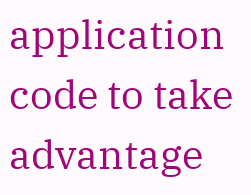application code to take advantage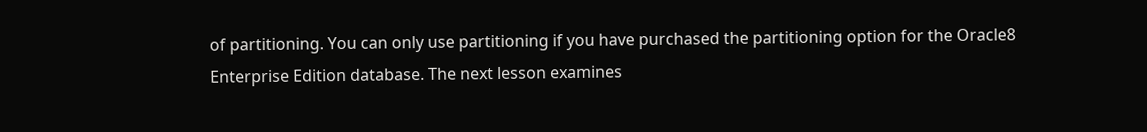of partitioning. You can only use partitioning if you have purchased the partitioning option for the Oracle8 Enterprise Edition database. The next lesson examines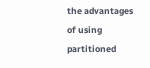the advantages of using partitioned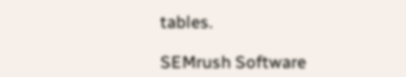tables.

SEMrush Software